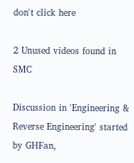don't click here

2 Unused videos found in SMC

Discussion in 'Engineering & Reverse Engineering' started by GHFan,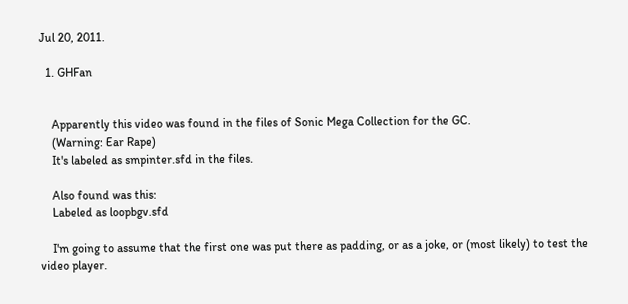Jul 20, 2011.

  1. GHFan


    Apparently this video was found in the files of Sonic Mega Collection for the GC.
    (Warning: Ear Rape)
    It's labeled as smpinter.sfd in the files.

    Also found was this:
    Labeled as loopbgv.sfd

    I'm going to assume that the first one was put there as padding, or as a joke, or (most likely) to test the video player.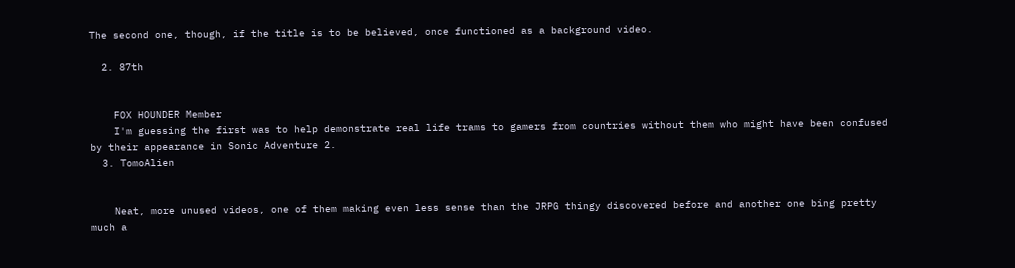The second one, though, if the title is to be believed, once functioned as a background video.

  2. 87th


    FOX HOUNDER Member
    I'm guessing the first was to help demonstrate real life trams to gamers from countries without them who might have been confused by their appearance in Sonic Adventure 2.
  3. TomoAlien


    Neat, more unused videos, one of them making even less sense than the JRPG thingy discovered before and another one bing pretty much a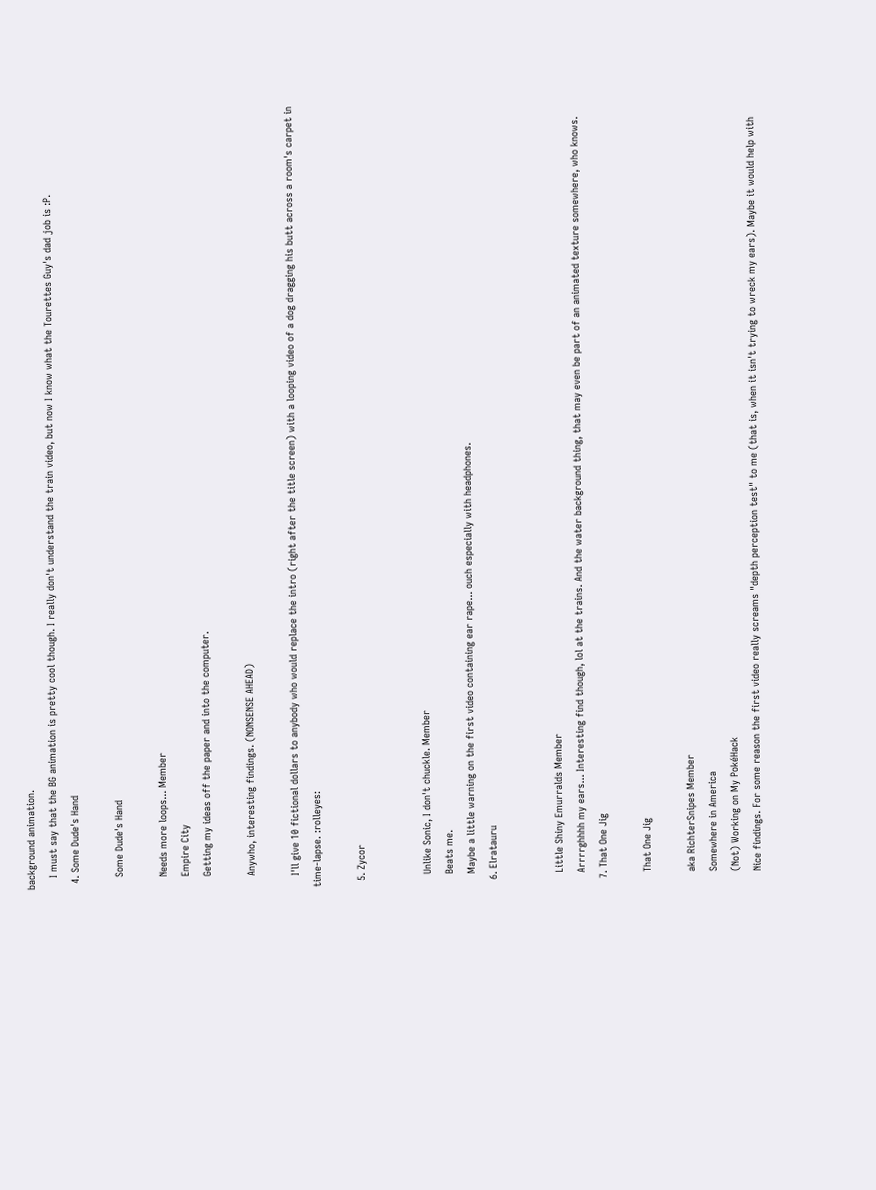background animation.
    I must say that the BG animation is pretty cool though. I really don't understand the train video, but now I know what the Tourettes Guy's dad job is :P.
  4. Some Dude's Hand

    Some Dude's Hand

    Needs more loops... Member
    Empire City
    Getting my ideas off the paper and into the computer.

    Anywho, interesting findings. (NONSENSE AHEAD)

    I'll give 10 fictional dollars to anybody who would replace the intro (right after the title screen) with a looping video of a dog dragging his butt across a room's carpet in time-lapse. :rolleyes:

  5. Zycor


    Unlike Sonic, I don't chuckle. Member
    Beats me.
    Maybe a little warning on the first video containing ear rape... ouch especially with headphones.
  6. Elratauru


    Little Shiny Emurralds Member
    Arrrrghhhh my ears... Interesting find though, lol at the trains. And the water background thing, that may even be part of an animated texture somewhere, who knows.
  7. That One Jig

    That One Jig

    aka RichterSnipes Member
    Somewhere in America
    (Not) Working on My PokéHack
    Nice findings. For some reason the first video really screams "depth perception test" to me (that is, when it isn't trying to wreck my ears). Maybe it would help with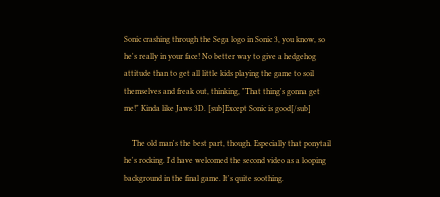Sonic crashing through the Sega logo in Sonic 3, you know, so he's really in your face! No better way to give a hedgehog attitude than to get all little kids playing the game to soil themselves and freak out, thinking, "That thing's gonna get me!" Kinda like Jaws 3D. [sub]Except Sonic is good[/sub]

    The old man's the best part, though. Especially that ponytail he's rocking. I'd have welcomed the second video as a looping background in the final game. It's quite soothing.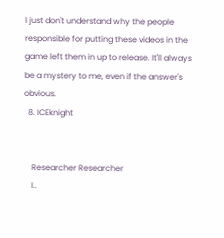I just don't understand why the people responsible for putting these videos in the game left them in up to release. It'll always be a mystery to me, even if the answer's obvious.
  8. ICEknight


    Researcher Researcher
    I..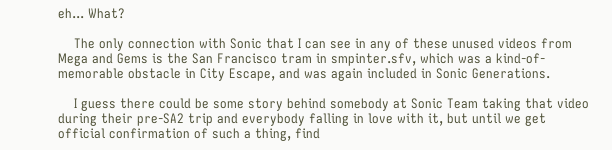eh... What?

    The only connection with Sonic that I can see in any of these unused videos from Mega and Gems is the San Francisco tram in smpinter.sfv, which was a kind-of-memorable obstacle in City Escape, and was again included in Sonic Generations.

    I guess there could be some story behind somebody at Sonic Team taking that video during their pre-SA2 trip and everybody falling in love with it, but until we get official confirmation of such a thing, find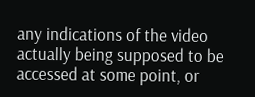any indications of the video actually being supposed to be accessed at some point, or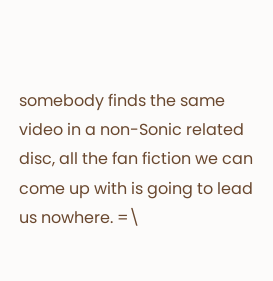somebody finds the same video in a non-Sonic related disc, all the fan fiction we can come up with is going to lead us nowhere. =\